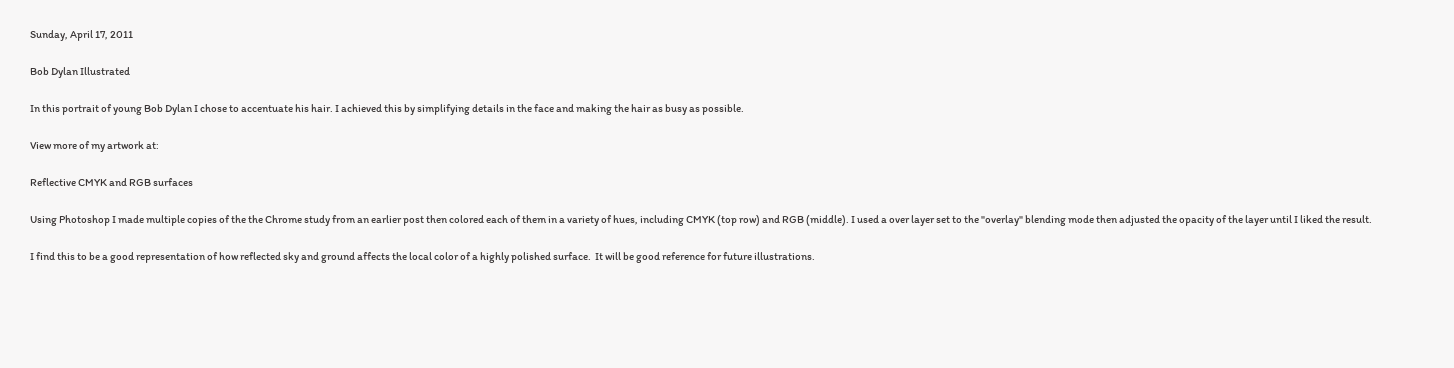Sunday, April 17, 2011

Bob Dylan Illustrated

In this portrait of young Bob Dylan I chose to accentuate his hair. I achieved this by simplifying details in the face and making the hair as busy as possible.

View more of my artwork at:

Reflective CMYK and RGB surfaces

Using Photoshop I made multiple copies of the the Chrome study from an earlier post then colored each of them in a variety of hues, including CMYK (top row) and RGB (middle). I used a over layer set to the "overlay" blending mode then adjusted the opacity of the layer until I liked the result.

I find this to be a good representation of how reflected sky and ground affects the local color of a highly polished surface.  It will be good reference for future illustrations.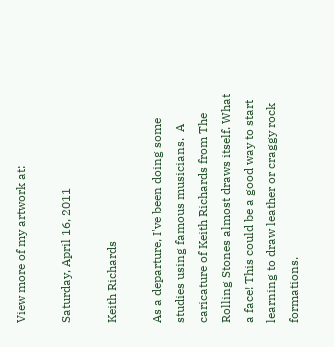View more of my artwork at:

Saturday, April 16, 2011

Keith Richards

As a departure, I've been doing some studies using famous musicians.  A caricature of Keith Richards from The Rolling Stones almost draws itself. What a face! This could be a good way to start learning to draw leather or craggy rock formations.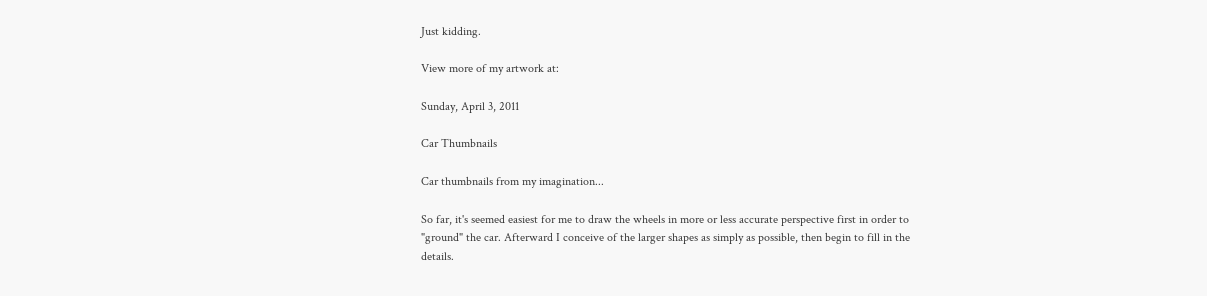Just kidding.

View more of my artwork at:

Sunday, April 3, 2011

Car Thumbnails

Car thumbnails from my imagination...

So far, it's seemed easiest for me to draw the wheels in more or less accurate perspective first in order to "ground" the car. Afterward I conceive of the larger shapes as simply as possible, then begin to fill in the details.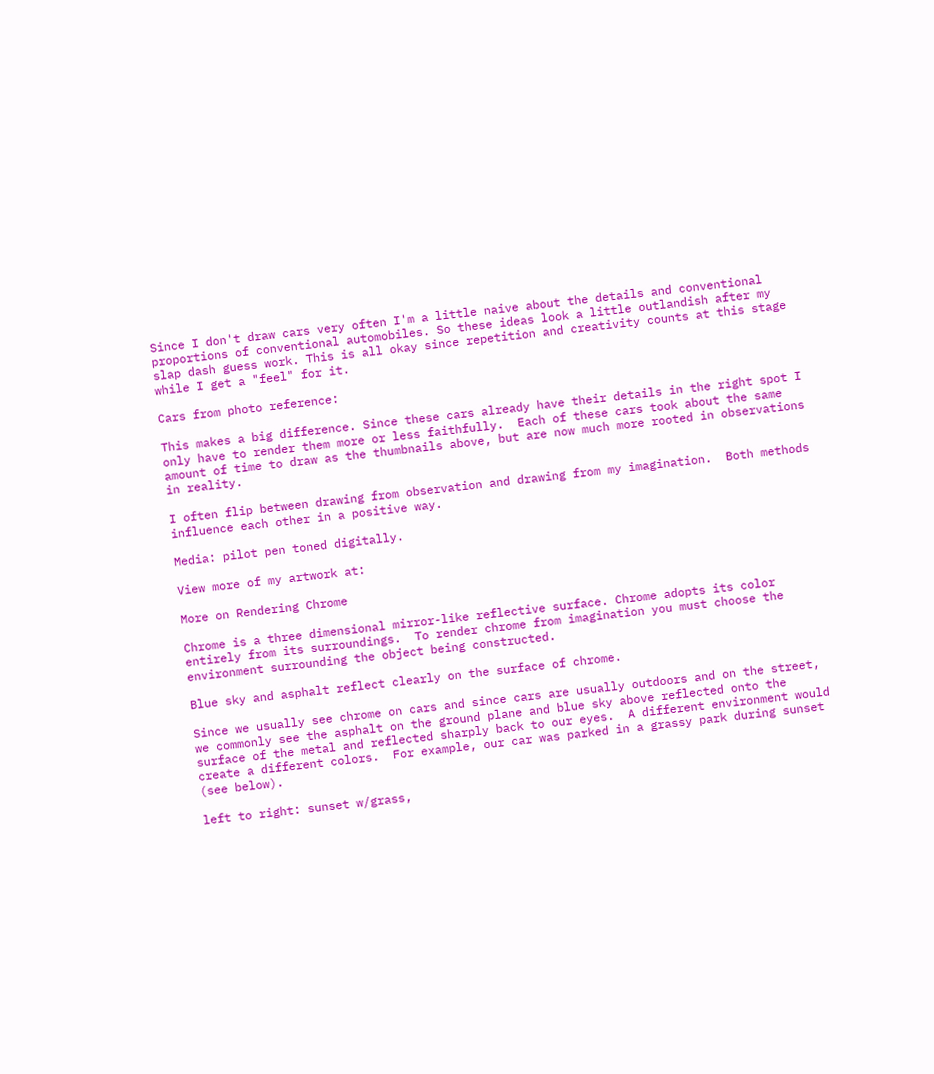Since I don't draw cars very often I'm a little naive about the details and conventional proportions of conventional automobiles. So these ideas look a little outlandish after my slap dash guess work. This is all okay since repetition and creativity counts at this stage while I get a "feel" for it.

Cars from photo reference:

This makes a big difference. Since these cars already have their details in the right spot I only have to render them more or less faithfully.  Each of these cars took about the same amount of time to draw as the thumbnails above, but are now much more rooted in observations in reality.

I often flip between drawing from observation and drawing from my imagination.  Both methods influence each other in a positive way.

Media: pilot pen toned digitally.

View more of my artwork at:

More on Rendering Chrome

Chrome is a three dimensional mirror-like reflective surface. Chrome adopts its color entirely from its surroundings.  To render chrome from imagination you must choose the environment surrounding the object being constructed.

Blue sky and asphalt reflect clearly on the surface of chrome.

Since we usually see chrome on cars and since cars are usually outdoors and on the street, we commonly see the asphalt on the ground plane and blue sky above reflected onto the surface of the metal and reflected sharply back to our eyes.  A different environment would create a different colors.  For example, our car was parked in a grassy park during sunset (see below).

left to right: sunset w/grass,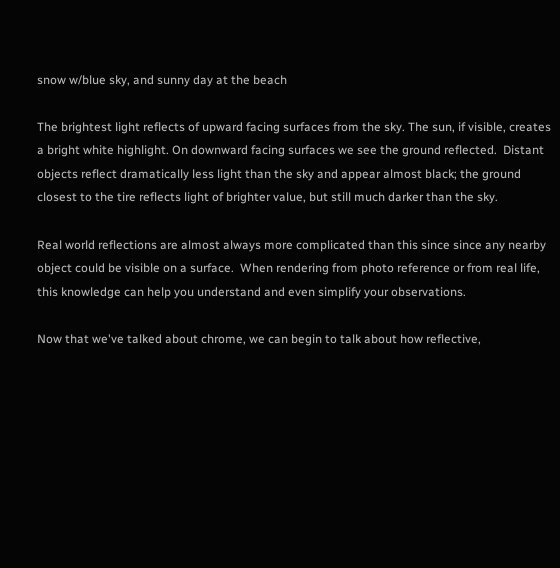snow w/blue sky, and sunny day at the beach

The brightest light reflects of upward facing surfaces from the sky. The sun, if visible, creates a bright white highlight. On downward facing surfaces we see the ground reflected.  Distant objects reflect dramatically less light than the sky and appear almost black; the ground closest to the tire reflects light of brighter value, but still much darker than the sky.

Real world reflections are almost always more complicated than this since since any nearby object could be visible on a surface.  When rendering from photo reference or from real life, this knowledge can help you understand and even simplify your observations.

Now that we've talked about chrome, we can begin to talk about how reflective,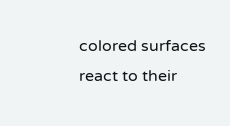colored surfaces react to their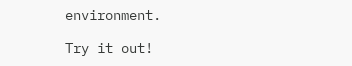environment.

Try it out!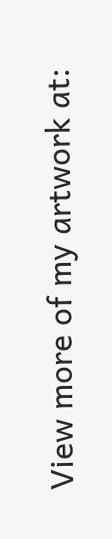View more of my artwork at: